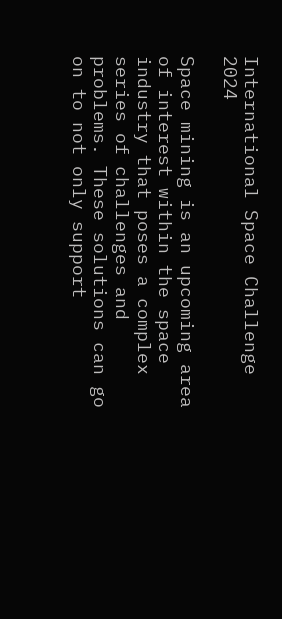International Space Challenge 2024

Space mining is an upcoming area of interest within the space industry that poses a complex series of challenges and problems. These solutions can go on to not only support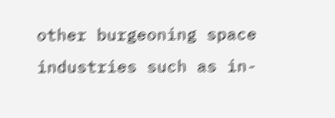other burgeoning space industries such as in-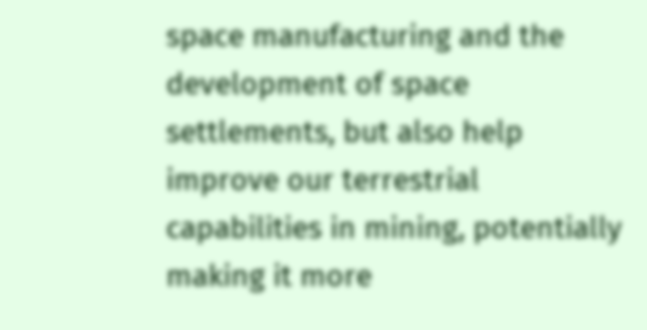space manufacturing and the development of space settlements, but also help improve our terrestrial capabilities in mining, potentially making it more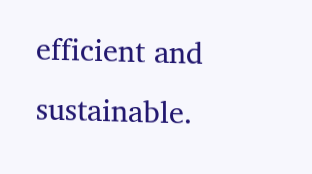efficient and sustainable.